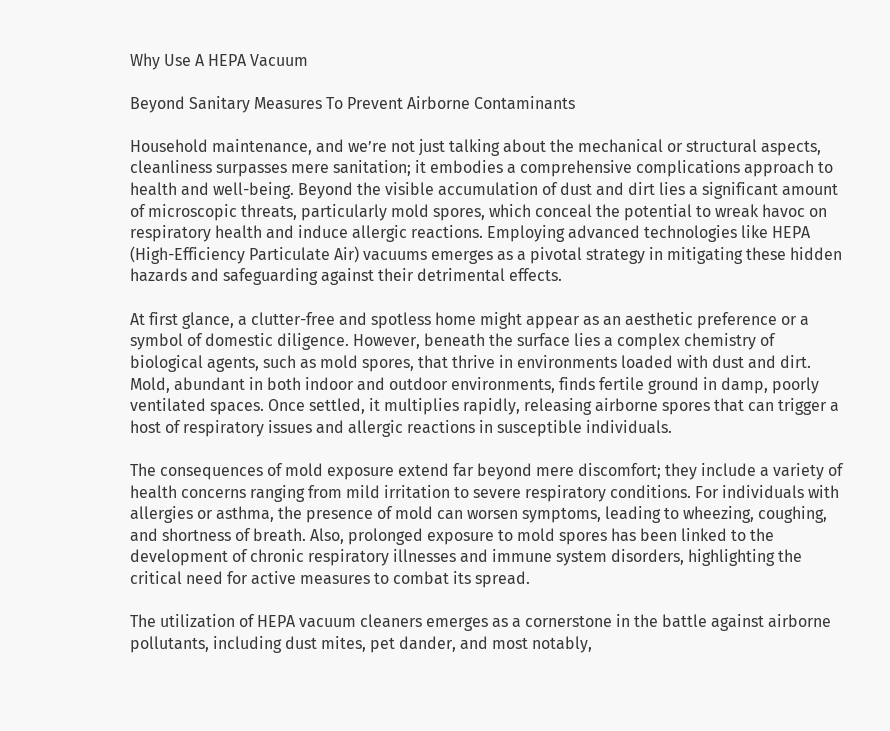Why Use A HEPA Vacuum

Beyond Sanitary Measures To Prevent Airborne Contaminants

Household maintenance, and we’re not just talking about the mechanical or structural aspects, cleanliness surpasses mere sanitation; it embodies a comprehensive complications approach to health and well-being. Beyond the visible accumulation of dust and dirt lies a significant amount of microscopic threats, particularly mold spores, which conceal the potential to wreak havoc on respiratory health and induce allergic reactions. Employing advanced technologies like HEPA (High-Efficiency Particulate Air) vacuums emerges as a pivotal strategy in mitigating these hidden hazards and safeguarding against their detrimental effects.

At first glance, a clutter-free and spotless home might appear as an aesthetic preference or a symbol of domestic diligence. However, beneath the surface lies a complex chemistry of biological agents, such as mold spores, that thrive in environments loaded with dust and dirt. Mold, abundant in both indoor and outdoor environments, finds fertile ground in damp, poorly ventilated spaces. Once settled, it multiplies rapidly, releasing airborne spores that can trigger a host of respiratory issues and allergic reactions in susceptible individuals.

The consequences of mold exposure extend far beyond mere discomfort; they include a variety of health concerns ranging from mild irritation to severe respiratory conditions. For individuals with allergies or asthma, the presence of mold can worsen symptoms, leading to wheezing, coughing, and shortness of breath. Also, prolonged exposure to mold spores has been linked to the development of chronic respiratory illnesses and immune system disorders, highlighting the critical need for active measures to combat its spread.

The utilization of HEPA vacuum cleaners emerges as a cornerstone in the battle against airborne pollutants, including dust mites, pet dander, and most notably,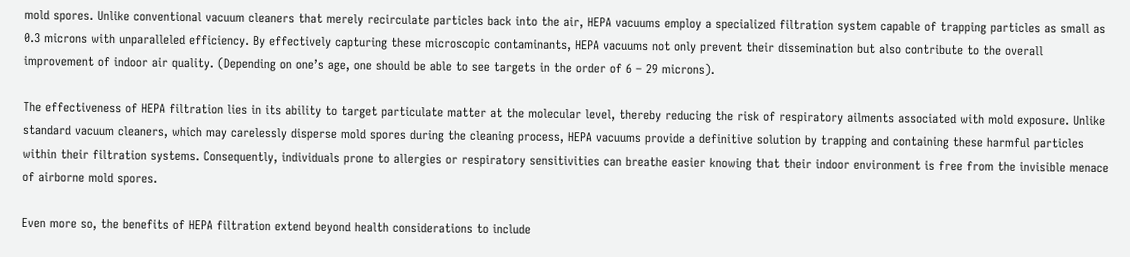mold spores. Unlike conventional vacuum cleaners that merely recirculate particles back into the air, HEPA vacuums employ a specialized filtration system capable of trapping particles as small as 0.3 microns with unparalleled efficiency. By effectively capturing these microscopic contaminants, HEPA vacuums not only prevent their dissemination but also contribute to the overall improvement of indoor air quality. (Depending on one’s age, one should be able to see targets in the order of 6 – 29 microns).

The effectiveness of HEPA filtration lies in its ability to target particulate matter at the molecular level, thereby reducing the risk of respiratory ailments associated with mold exposure. Unlike standard vacuum cleaners, which may carelessly disperse mold spores during the cleaning process, HEPA vacuums provide a definitive solution by trapping and containing these harmful particles within their filtration systems. Consequently, individuals prone to allergies or respiratory sensitivities can breathe easier knowing that their indoor environment is free from the invisible menace of airborne mold spores.

Even more so, the benefits of HEPA filtration extend beyond health considerations to include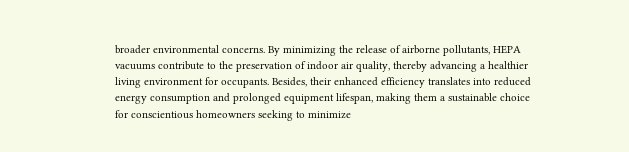broader environmental concerns. By minimizing the release of airborne pollutants, HEPA vacuums contribute to the preservation of indoor air quality, thereby advancing a healthier living environment for occupants. Besides, their enhanced efficiency translates into reduced energy consumption and prolonged equipment lifespan, making them a sustainable choice for conscientious homeowners seeking to minimize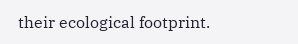their ecological footprint.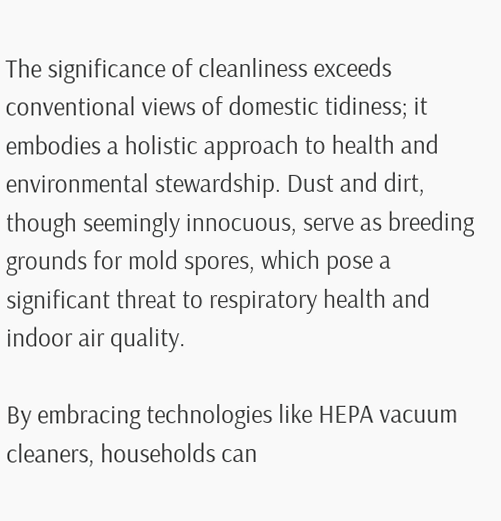The significance of cleanliness exceeds conventional views of domestic tidiness; it embodies a holistic approach to health and environmental stewardship. Dust and dirt, though seemingly innocuous, serve as breeding grounds for mold spores, which pose a significant threat to respiratory health and indoor air quality.

By embracing technologies like HEPA vacuum cleaners, households can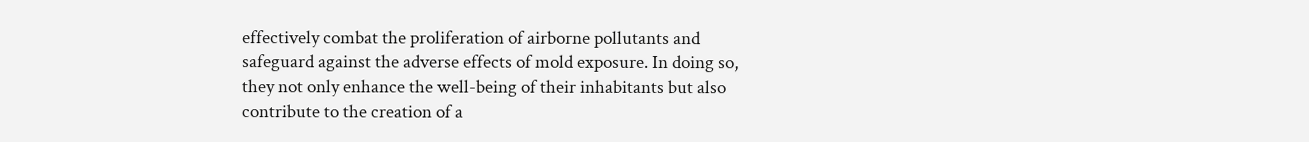effectively combat the proliferation of airborne pollutants and safeguard against the adverse effects of mold exposure. In doing so, they not only enhance the well-being of their inhabitants but also contribute to the creation of a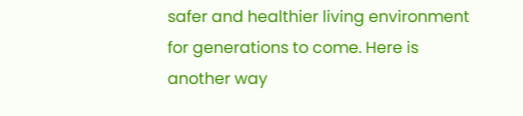safer and healthier living environment for generations to come. Here is another way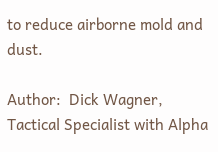to reduce airborne mold and dust.

Author:  Dick Wagner, Tactical Specialist with Alpha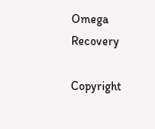Omega Recovery

Copyright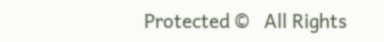Protected ©   All Rights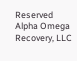Reserved   Alpha Omega Recovery, LLC